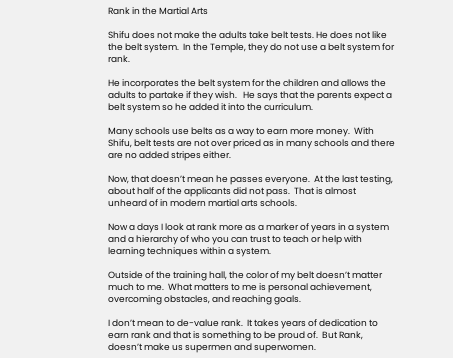Rank in the Martial Arts

Shifu does not make the adults take belt tests. He does not like the belt system.  In the Temple, they do not use a belt system for rank.

He incorporates the belt system for the children and allows the adults to partake if they wish.   He says that the parents expect a belt system so he added it into the curriculum.

Many schools use belts as a way to earn more money.  With Shifu, belt tests are not over priced as in many schools and there are no added stripes either.

Now, that doesn’t mean he passes everyone.  At the last testing, about half of the applicants did not pass.  That is almost unheard of in modern martial arts schools.

Now a days I look at rank more as a marker of years in a system and a hierarchy of who you can trust to teach or help with learning techniques within a system.

Outside of the training hall, the color of my belt doesn’t matter much to me.  What matters to me is personal achievement, overcoming obstacles, and reaching goals.

I don’t mean to de-value rank.  It takes years of dedication to earn rank and that is something to be proud of.  But Rank, doesn’t make us supermen and superwomen.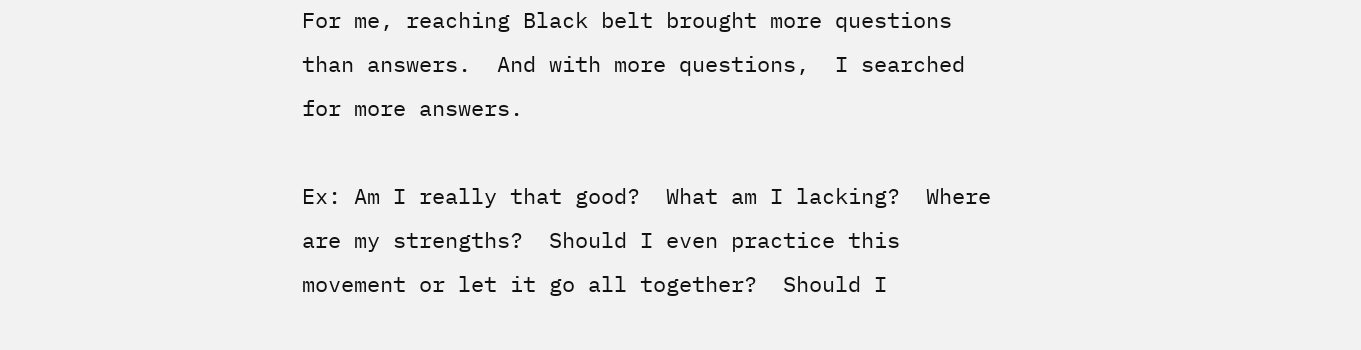For me, reaching Black belt brought more questions than answers.  And with more questions,  I searched for more answers.

Ex: Am I really that good?  What am I lacking?  Where are my strengths?  Should I even practice this movement or let it go all together?  Should I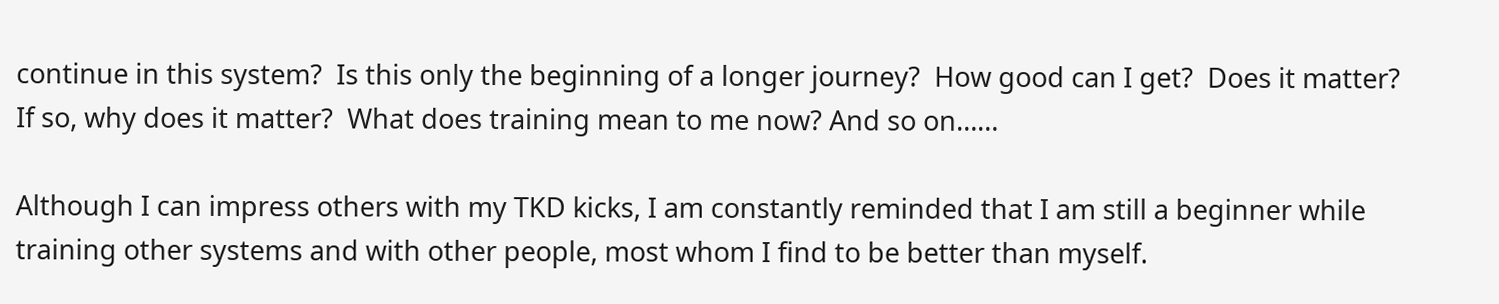continue in this system?  Is this only the beginning of a longer journey?  How good can I get?  Does it matter?  If so, why does it matter?  What does training mean to me now? And so on……

Although I can impress others with my TKD kicks, I am constantly reminded that I am still a beginner while training other systems and with other people, most whom I find to be better than myself.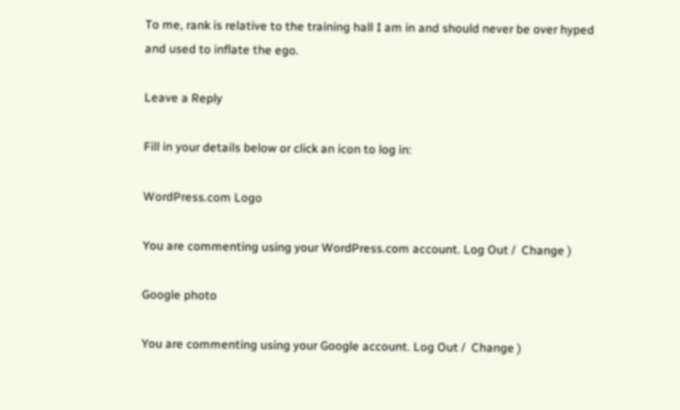To me, rank is relative to the training hall I am in and should never be over hyped and used to inflate the ego.

Leave a Reply

Fill in your details below or click an icon to log in:

WordPress.com Logo

You are commenting using your WordPress.com account. Log Out /  Change )

Google photo

You are commenting using your Google account. Log Out /  Change )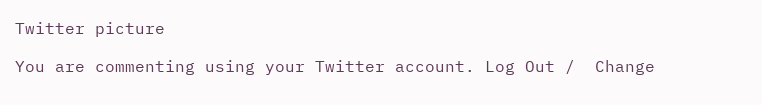Twitter picture

You are commenting using your Twitter account. Log Out /  Change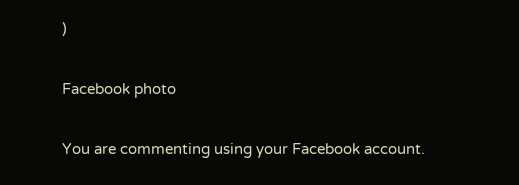)

Facebook photo

You are commenting using your Facebook account.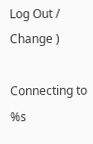Log Out /  Change )

Connecting to %s